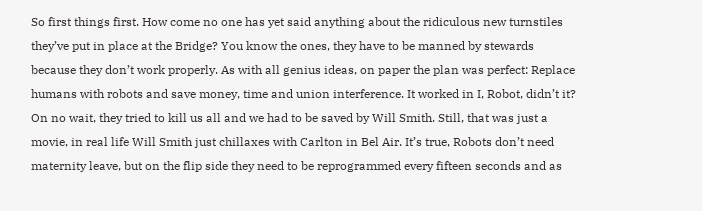So first things first. How come no one has yet said anything about the ridiculous new turnstiles they’ve put in place at the Bridge? You know the ones, they have to be manned by stewards because they don’t work properly. As with all genius ideas, on paper the plan was perfect: Replace humans with robots and save money, time and union interference. It worked in I, Robot, didn’t it? On no wait, they tried to kill us all and we had to be saved by Will Smith. Still, that was just a movie, in real life Will Smith just chillaxes with Carlton in Bel Air. It’s true, Robots don’t need maternity leave, but on the flip side they need to be reprogrammed every fifteen seconds and as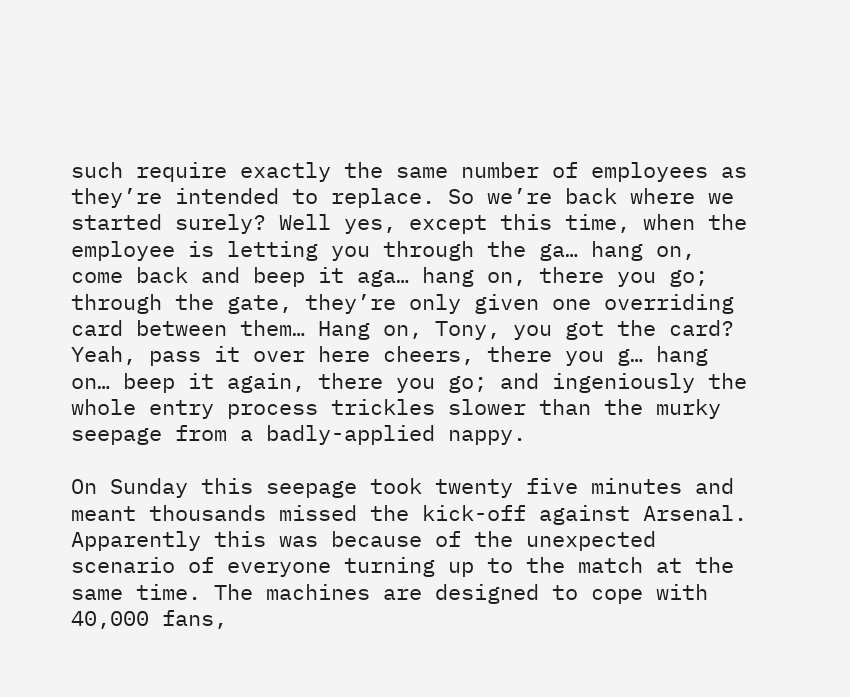such require exactly the same number of employees as they’re intended to replace. So we’re back where we started surely? Well yes, except this time, when the employee is letting you through the ga… hang on, come back and beep it aga… hang on, there you go; through the gate, they’re only given one overriding card between them… Hang on, Tony, you got the card? Yeah, pass it over here cheers, there you g… hang on… beep it again, there you go; and ingeniously the whole entry process trickles slower than the murky seepage from a badly-applied nappy.

On Sunday this seepage took twenty five minutes and meant thousands missed the kick-off against Arsenal. Apparently this was because of the unexpected scenario of everyone turning up to the match at the same time. The machines are designed to cope with 40,000 fans,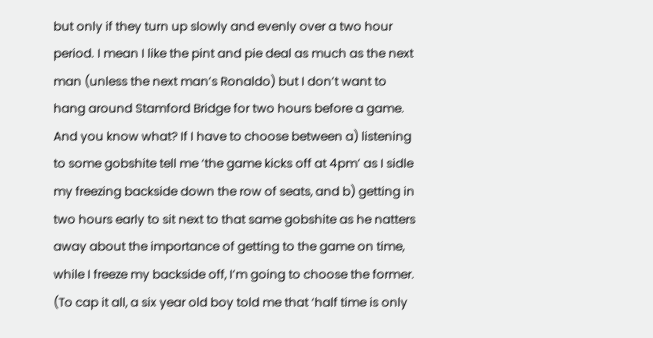but only if they turn up slowly and evenly over a two hour period. I mean I like the pint and pie deal as much as the next man (unless the next man’s Ronaldo) but I don’t want to hang around Stamford Bridge for two hours before a game. And you know what? If I have to choose between a) listening to some gobshite tell me ‘the game kicks off at 4pm’ as I sidle my freezing backside down the row of seats, and b) getting in two hours early to sit next to that same gobshite as he natters away about the importance of getting to the game on time, while I freeze my backside off, I’m going to choose the former. (To cap it all, a six year old boy told me that ‘half time is only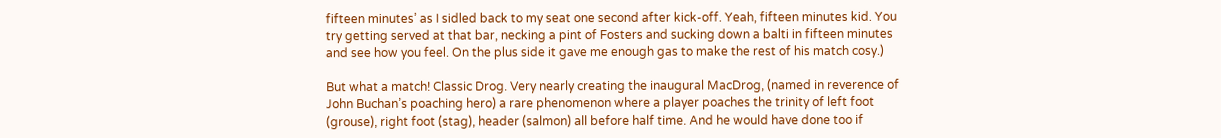fifteen minutes’ as I sidled back to my seat one second after kick-off. Yeah, fifteen minutes kid. You try getting served at that bar, necking a pint of Fosters and sucking down a balti in fifteen minutes and see how you feel. On the plus side it gave me enough gas to make the rest of his match cosy.)

But what a match! Classic Drog. Very nearly creating the inaugural MacDrog, (named in reverence of John Buchan’s poaching hero) a rare phenomenon where a player poaches the trinity of left foot (grouse), right foot (stag), header (salmon) all before half time. And he would have done too if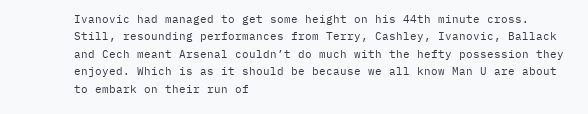Ivanovic had managed to get some height on his 44th minute cross. Still, resounding performances from Terry, Cashley, Ivanovic, Ballack and Cech meant Arsenal couldn’t do much with the hefty possession they enjoyed. Which is as it should be because we all know Man U are about to embark on their run of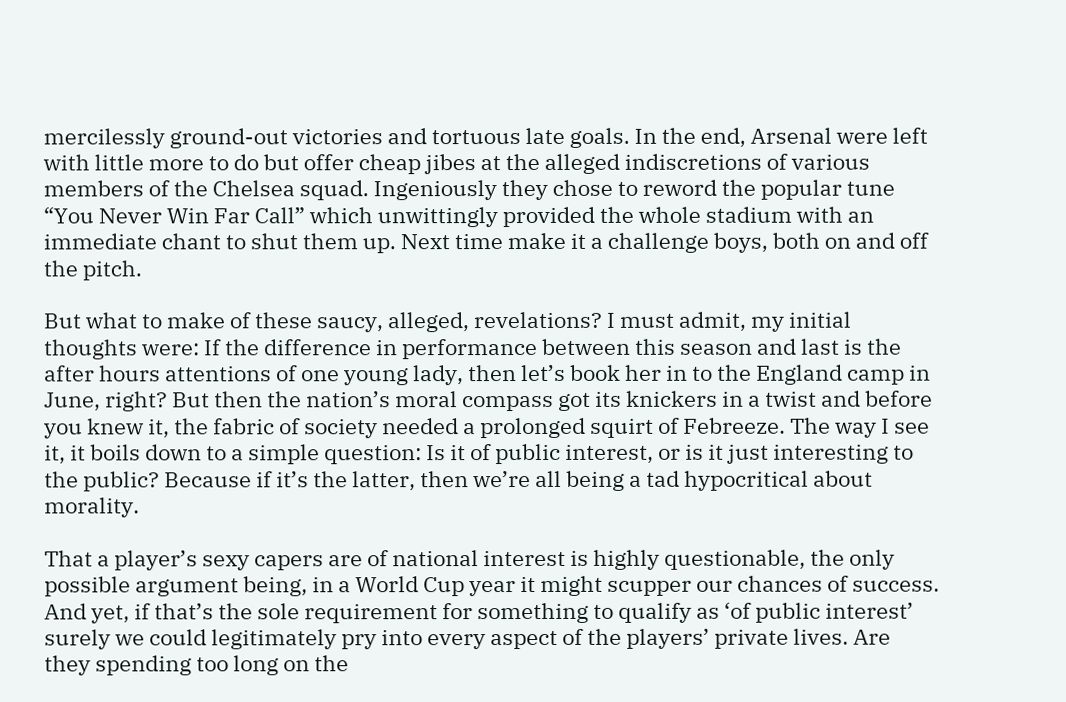mercilessly ground-out victories and tortuous late goals. In the end, Arsenal were left with little more to do but offer cheap jibes at the alleged indiscretions of various members of the Chelsea squad. Ingeniously they chose to reword the popular tune “You Never Win Far Call” which unwittingly provided the whole stadium with an immediate chant to shut them up. Next time make it a challenge boys, both on and off the pitch.

But what to make of these saucy, alleged, revelations? I must admit, my initial thoughts were: If the difference in performance between this season and last is the after hours attentions of one young lady, then let’s book her in to the England camp in June, right? But then the nation’s moral compass got its knickers in a twist and before you knew it, the fabric of society needed a prolonged squirt of Febreeze. The way I see it, it boils down to a simple question: Is it of public interest, or is it just interesting to the public? Because if it’s the latter, then we’re all being a tad hypocritical about morality.

That a player’s sexy capers are of national interest is highly questionable, the only possible argument being, in a World Cup year it might scupper our chances of success. And yet, if that’s the sole requirement for something to qualify as ‘of public interest’ surely we could legitimately pry into every aspect of the players’ private lives. Are they spending too long on the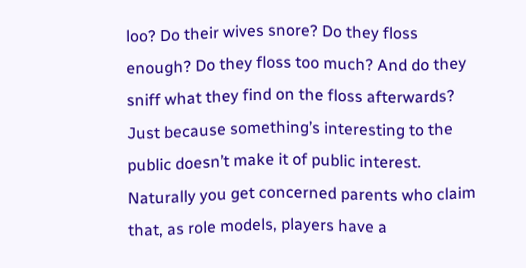loo? Do their wives snore? Do they floss enough? Do they floss too much? And do they sniff what they find on the floss afterwards? Just because something’s interesting to the public doesn’t make it of public interest.
Naturally you get concerned parents who claim that, as role models, players have a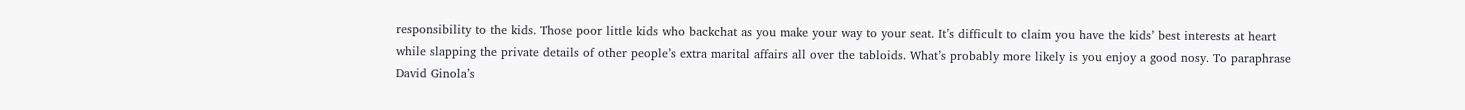responsibility to the kids. Those poor little kids who backchat as you make your way to your seat. It’s difficult to claim you have the kids’ best interests at heart while slapping the private details of other people’s extra marital affairs all over the tabloids. What’s probably more likely is you enjoy a good nosy. To paraphrase David Ginola’s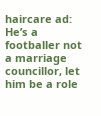haircare ad: He’s a footballer not a marriage councillor, let him be a role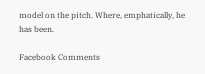model on the pitch. Where, emphatically, he has been.

Facebook Comments